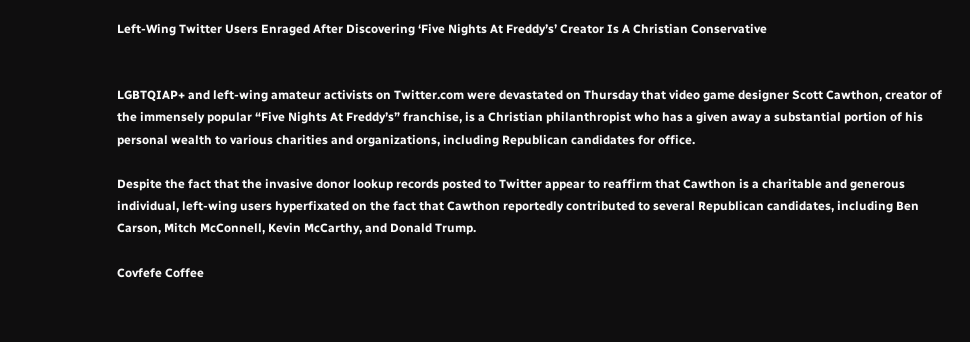Left-Wing Twitter Users Enraged After Discovering ‘Five Nights At Freddy’s’ Creator Is A Christian Conservative


LGBTQIAP+ and left-wing amateur activists on Twitter.com were devastated on Thursday that video game designer Scott Cawthon, creator of the immensely popular “Five Nights At Freddy’s” franchise, is a Christian philanthropist who has a given away a substantial portion of his personal wealth to various charities and organizations, including Republican candidates for office.

Despite the fact that the invasive donor lookup records posted to Twitter appear to reaffirm that Cawthon is a charitable and generous individual, left-wing users hyperfixated on the fact that Cawthon reportedly contributed to several Republican candidates, including Ben Carson, Mitch McConnell, Kevin McCarthy, and Donald Trump.

Covfefe Coffee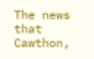The news that Cawthon,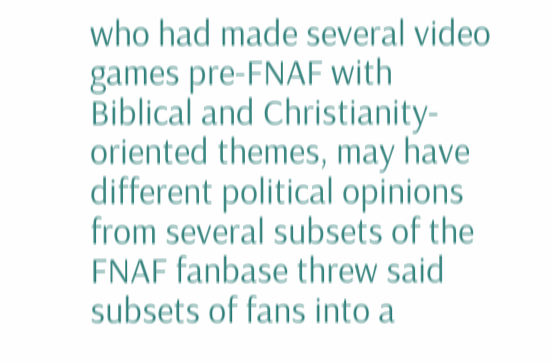who had made several video games pre-FNAF with Biblical and Christianity-oriented themes, may have different political opinions from several subsets of the FNAF fanbase threw said subsets of fans into a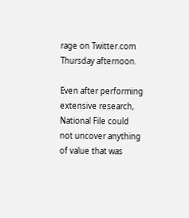rage on Twitter.com Thursday afternoon.

Even after performing extensive research, National File could not uncover anything of value that was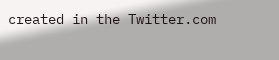created in the Twitter.com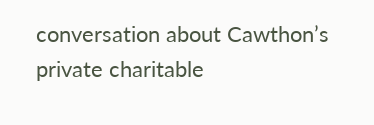conversation about Cawthon’s private charitable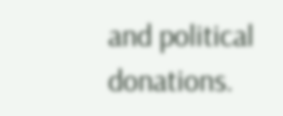and political donations.